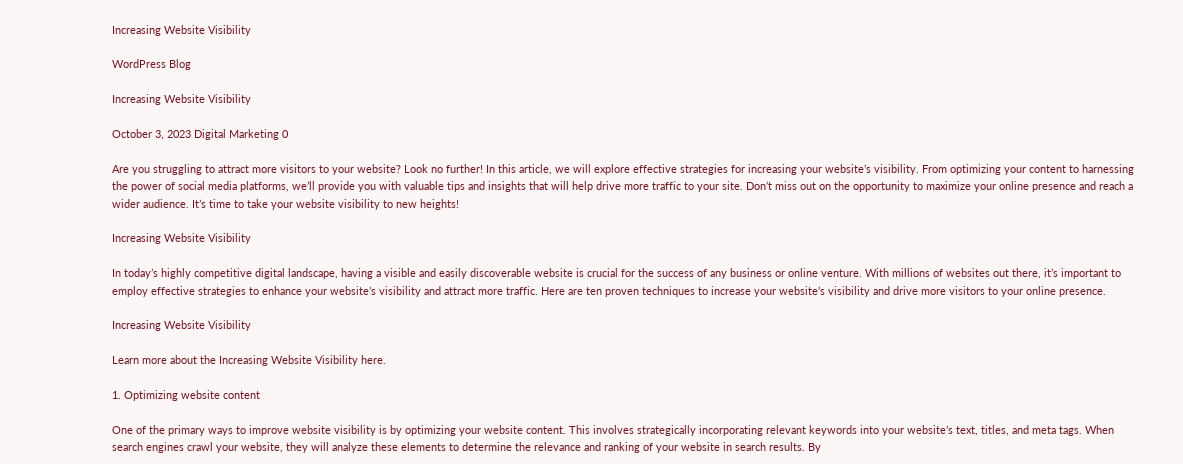Increasing Website Visibility

WordPress Blog

Increasing Website Visibility

October 3, 2023 Digital Marketing 0

Are you struggling to attract more visitors to your website? Look no further! In this article, we will explore effective strategies for increasing your website’s visibility. From optimizing your content to harnessing the power of social media platforms, we’ll provide you with valuable tips and insights that will help drive more traffic to your site. Don’t miss out on the opportunity to maximize your online presence and reach a wider audience. It’s time to take your website visibility to new heights!

Increasing Website Visibility

In today’s highly competitive digital landscape, having a visible and easily discoverable website is crucial for the success of any business or online venture. With millions of websites out there, it’s important to employ effective strategies to enhance your website’s visibility and attract more traffic. Here are ten proven techniques to increase your website’s visibility and drive more visitors to your online presence.

Increasing Website Visibility

Learn more about the Increasing Website Visibility here.

1. Optimizing website content

One of the primary ways to improve website visibility is by optimizing your website content. This involves strategically incorporating relevant keywords into your website’s text, titles, and meta tags. When search engines crawl your website, they will analyze these elements to determine the relevance and ranking of your website in search results. By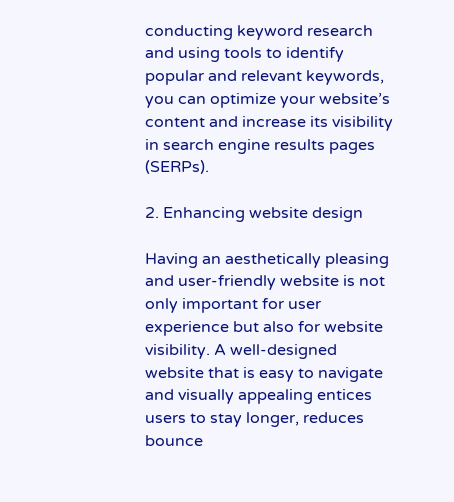conducting keyword research and using tools to identify popular and relevant keywords, you can optimize your website’s content and increase its visibility in search engine results pages (SERPs).

2. Enhancing website design

Having an aesthetically pleasing and user-friendly website is not only important for user experience but also for website visibility. A well-designed website that is easy to navigate and visually appealing entices users to stay longer, reduces bounce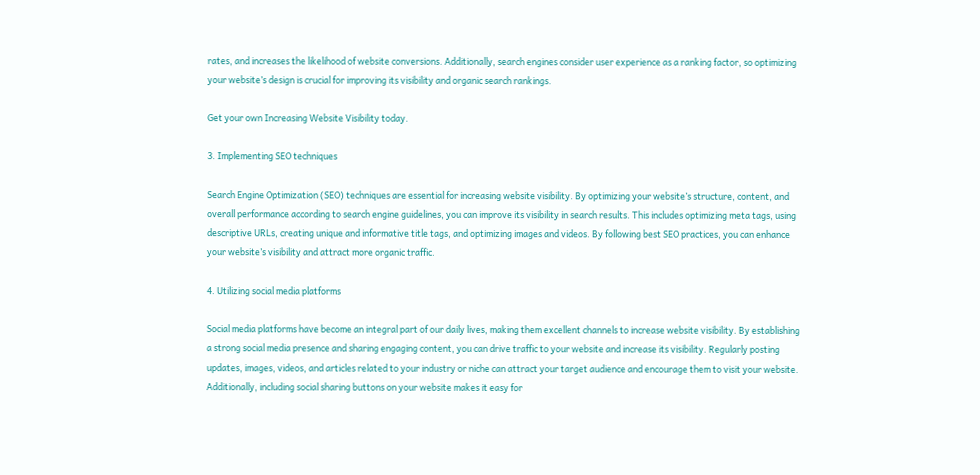rates, and increases the likelihood of website conversions. Additionally, search engines consider user experience as a ranking factor, so optimizing your website’s design is crucial for improving its visibility and organic search rankings.

Get your own Increasing Website Visibility today.

3. Implementing SEO techniques

Search Engine Optimization (SEO) techniques are essential for increasing website visibility. By optimizing your website’s structure, content, and overall performance according to search engine guidelines, you can improve its visibility in search results. This includes optimizing meta tags, using descriptive URLs, creating unique and informative title tags, and optimizing images and videos. By following best SEO practices, you can enhance your website’s visibility and attract more organic traffic.

4. Utilizing social media platforms

Social media platforms have become an integral part of our daily lives, making them excellent channels to increase website visibility. By establishing a strong social media presence and sharing engaging content, you can drive traffic to your website and increase its visibility. Regularly posting updates, images, videos, and articles related to your industry or niche can attract your target audience and encourage them to visit your website. Additionally, including social sharing buttons on your website makes it easy for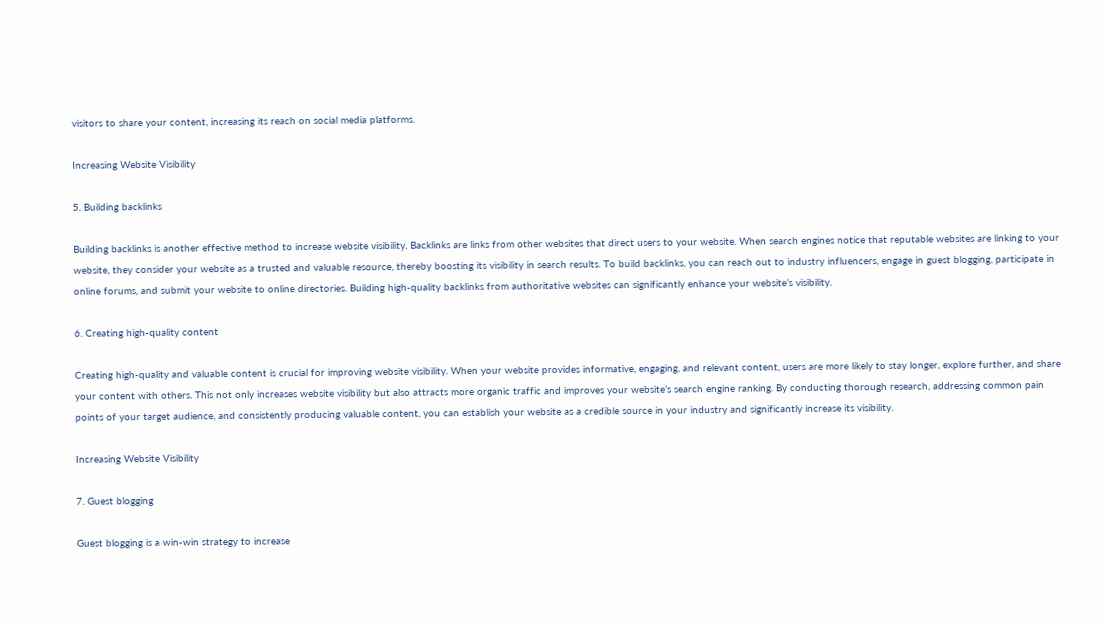visitors to share your content, increasing its reach on social media platforms.

Increasing Website Visibility

5. Building backlinks

Building backlinks is another effective method to increase website visibility. Backlinks are links from other websites that direct users to your website. When search engines notice that reputable websites are linking to your website, they consider your website as a trusted and valuable resource, thereby boosting its visibility in search results. To build backlinks, you can reach out to industry influencers, engage in guest blogging, participate in online forums, and submit your website to online directories. Building high-quality backlinks from authoritative websites can significantly enhance your website’s visibility.

6. Creating high-quality content

Creating high-quality and valuable content is crucial for improving website visibility. When your website provides informative, engaging, and relevant content, users are more likely to stay longer, explore further, and share your content with others. This not only increases website visibility but also attracts more organic traffic and improves your website’s search engine ranking. By conducting thorough research, addressing common pain points of your target audience, and consistently producing valuable content, you can establish your website as a credible source in your industry and significantly increase its visibility.

Increasing Website Visibility

7. Guest blogging

Guest blogging is a win-win strategy to increase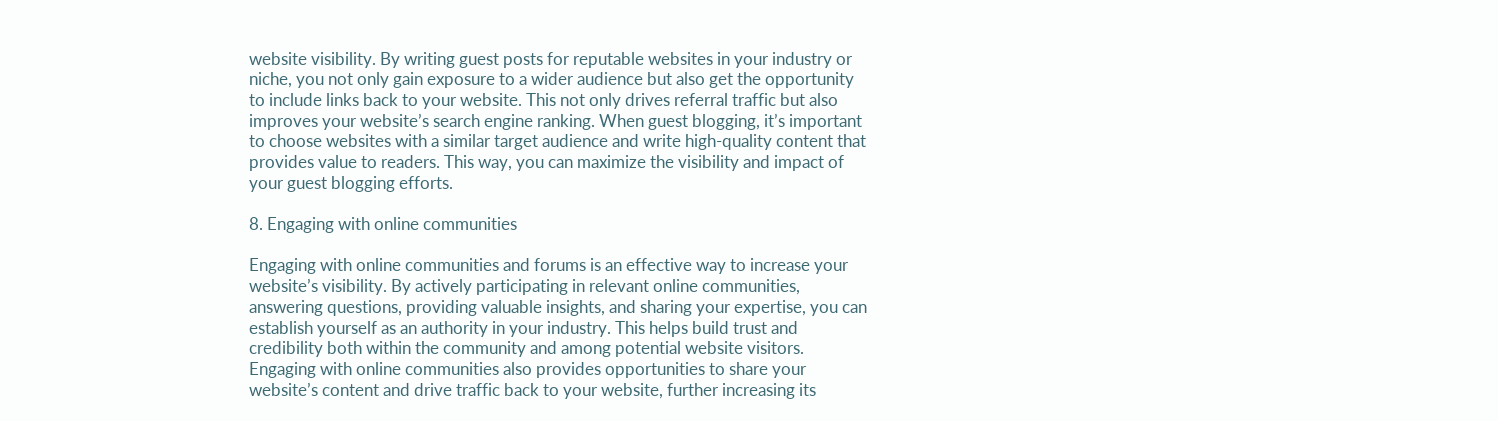website visibility. By writing guest posts for reputable websites in your industry or niche, you not only gain exposure to a wider audience but also get the opportunity to include links back to your website. This not only drives referral traffic but also improves your website’s search engine ranking. When guest blogging, it’s important to choose websites with a similar target audience and write high-quality content that provides value to readers. This way, you can maximize the visibility and impact of your guest blogging efforts.

8. Engaging with online communities

Engaging with online communities and forums is an effective way to increase your website’s visibility. By actively participating in relevant online communities, answering questions, providing valuable insights, and sharing your expertise, you can establish yourself as an authority in your industry. This helps build trust and credibility both within the community and among potential website visitors. Engaging with online communities also provides opportunities to share your website’s content and drive traffic back to your website, further increasing its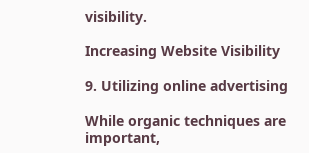visibility.

Increasing Website Visibility

9. Utilizing online advertising

While organic techniques are important,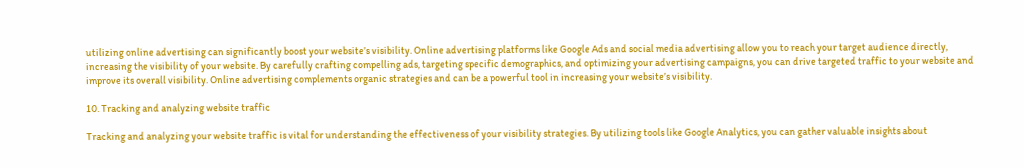utilizing online advertising can significantly boost your website’s visibility. Online advertising platforms like Google Ads and social media advertising allow you to reach your target audience directly, increasing the visibility of your website. By carefully crafting compelling ads, targeting specific demographics, and optimizing your advertising campaigns, you can drive targeted traffic to your website and improve its overall visibility. Online advertising complements organic strategies and can be a powerful tool in increasing your website’s visibility.

10. Tracking and analyzing website traffic

Tracking and analyzing your website traffic is vital for understanding the effectiveness of your visibility strategies. By utilizing tools like Google Analytics, you can gather valuable insights about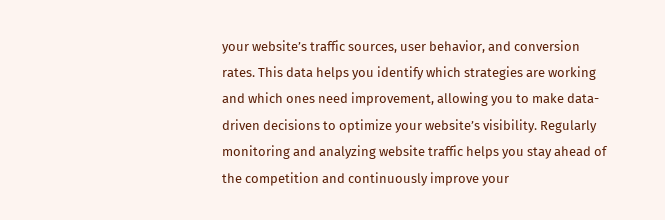your website’s traffic sources, user behavior, and conversion rates. This data helps you identify which strategies are working and which ones need improvement, allowing you to make data-driven decisions to optimize your website’s visibility. Regularly monitoring and analyzing website traffic helps you stay ahead of the competition and continuously improve your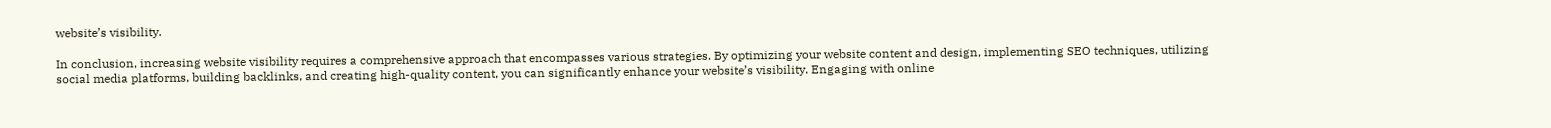website’s visibility.

In conclusion, increasing website visibility requires a comprehensive approach that encompasses various strategies. By optimizing your website content and design, implementing SEO techniques, utilizing social media platforms, building backlinks, and creating high-quality content, you can significantly enhance your website’s visibility. Engaging with online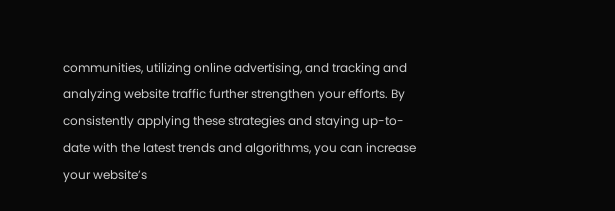communities, utilizing online advertising, and tracking and analyzing website traffic further strengthen your efforts. By consistently applying these strategies and staying up-to-date with the latest trends and algorithms, you can increase your website’s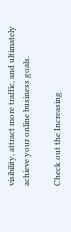visibility, attract more traffic, and ultimately achieve your online business goals.

Check out the Increasing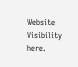Website Visibility here.